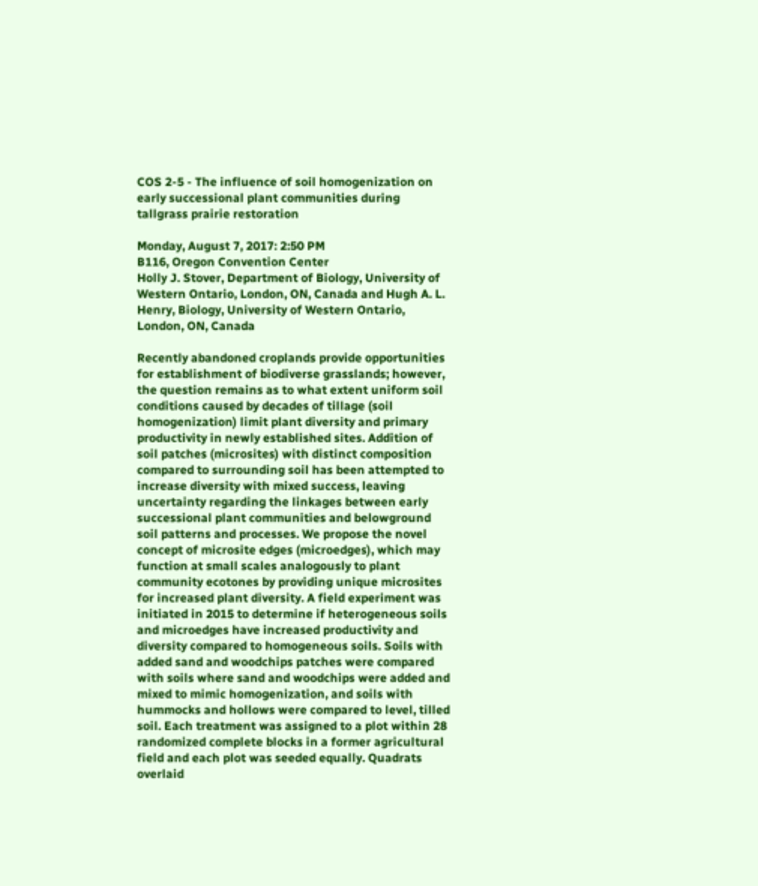COS 2-5 - The influence of soil homogenization on early successional plant communities during tallgrass prairie restoration

Monday, August 7, 2017: 2:50 PM
B116, Oregon Convention Center
Holly J. Stover, Department of Biology, University of Western Ontario, London, ON, Canada and Hugh A. L. Henry, Biology, University of Western Ontario, London, ON, Canada

Recently abandoned croplands provide opportunities for establishment of biodiverse grasslands; however, the question remains as to what extent uniform soil conditions caused by decades of tillage (soil homogenization) limit plant diversity and primary productivity in newly established sites. Addition of soil patches (microsites) with distinct composition compared to surrounding soil has been attempted to increase diversity with mixed success, leaving uncertainty regarding the linkages between early successional plant communities and belowground soil patterns and processes. We propose the novel concept of microsite edges (microedges), which may function at small scales analogously to plant community ecotones by providing unique microsites for increased plant diversity. A field experiment was initiated in 2015 to determine if heterogeneous soils and microedges have increased productivity and diversity compared to homogeneous soils. Soils with added sand and woodchips patches were compared with soils where sand and woodchips were added and mixed to mimic homogenization, and soils with hummocks and hollows were compared to level, tilled soil. Each treatment was assigned to a plot within 28 randomized complete blocks in a former agricultural field and each plot was seeded equally. Quadrats overlaid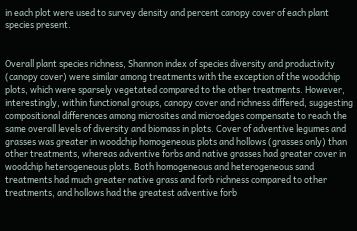in each plot were used to survey density and percent canopy cover of each plant species present.


Overall plant species richness, Shannon index of species diversity and productivity (canopy cover) were similar among treatments with the exception of the woodchip plots, which were sparsely vegetated compared to the other treatments. However, interestingly, within functional groups, canopy cover and richness differed, suggesting compositional differences among microsites and microedges compensate to reach the same overall levels of diversity and biomass in plots. Cover of adventive legumes and grasses was greater in woodchip homogeneous plots and hollows (grasses only) than other treatments, whereas adventive forbs and native grasses had greater cover in woodchip heterogeneous plots. Both homogeneous and heterogeneous sand treatments had much greater native grass and forb richness compared to other treatments, and hollows had the greatest adventive forb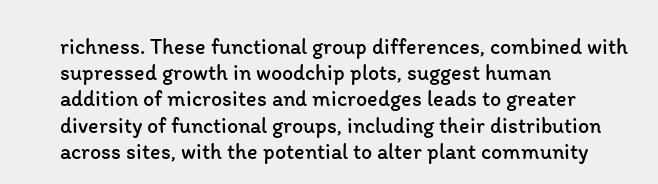richness. These functional group differences, combined with supressed growth in woodchip plots, suggest human addition of microsites and microedges leads to greater diversity of functional groups, including their distribution across sites, with the potential to alter plant community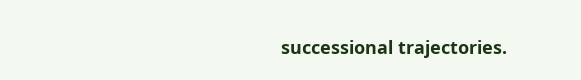successional trajectories.